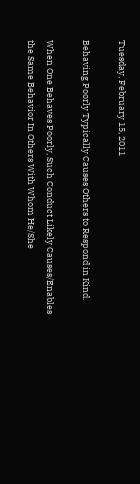Tuesday, February 15, 2011

Behaving Poorly Typically Causes Others to Respond in Kind.

When One Behaves Poorly, Such Conduct Likely Causes/Enables the Same Behavior In Others With Whom He/She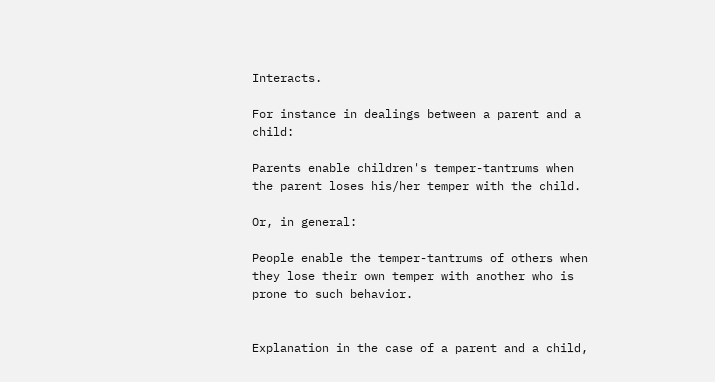Interacts.

For instance in dealings between a parent and a child:

Parents enable children's temper-tantrums when the parent loses his/her temper with the child.

Or, in general:

People enable the temper-tantrums of others when they lose their own temper with another who is prone to such behavior.


Explanation in the case of a parent and a child,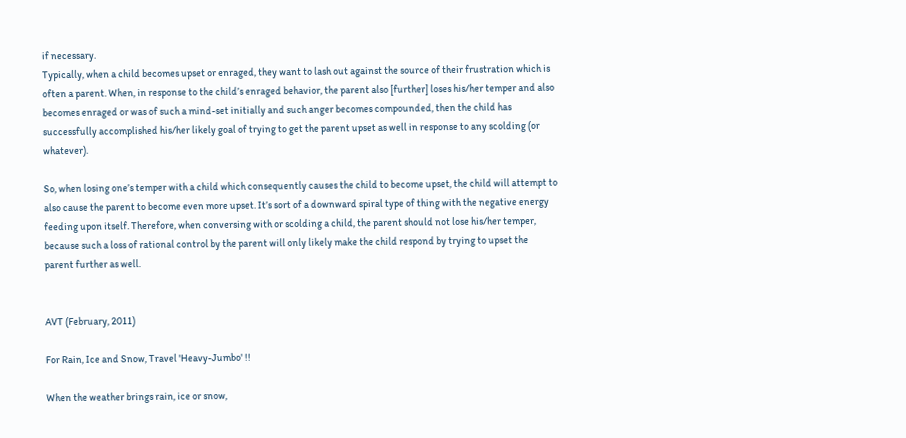if necessary.
Typically, when a child becomes upset or enraged, they want to lash out against the source of their frustration which is often a parent. When, in response to the child’s enraged behavior, the parent also [further] loses his/her temper and also becomes enraged or was of such a mind-set initially and such anger becomes compounded, then the child has successfully accomplished his/her likely goal of trying to get the parent upset as well in response to any scolding (or whatever).

So, when losing one’s temper with a child which consequently causes the child to become upset, the child will attempt to also cause the parent to become even more upset. It’s sort of a downward spiral type of thing with the negative energy feeding upon itself. Therefore, when conversing with or scolding a child, the parent should not lose his/her temper, because such a loss of rational control by the parent will only likely make the child respond by trying to upset the parent further as well.


AVT (February, 2011)

For Rain, Ice and Snow, Travel 'Heavy-Jumbo' !!

When the weather brings rain, ice or snow,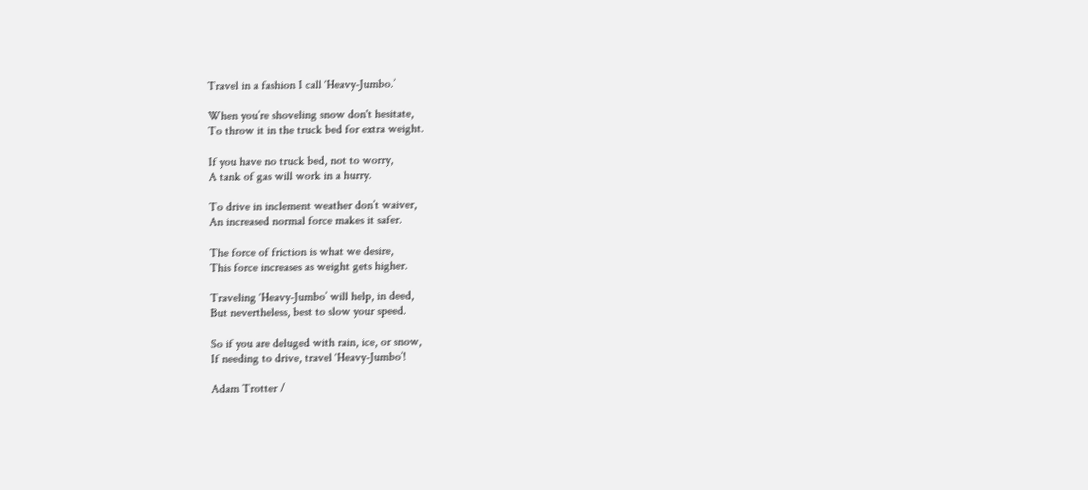Travel in a fashion I call ‘Heavy-Jumbo.’

When you’re shoveling snow don't hesitate,
To throw it in the truck bed for extra weight.

If you have no truck bed, not to worry,
A tank of gas will work in a hurry.

To drive in inclement weather don’t waiver,
An increased normal force makes it safer.

The force of friction is what we desire,
This force increases as weight gets higher.

Traveling ‘Heavy-Jumbo’ will help, in deed,
But nevertheless, best to slow your speed.

So if you are deluged with rain, ice, or snow,
If needing to drive, travel ‘Heavy-Jumbo’!

Adam Trotter /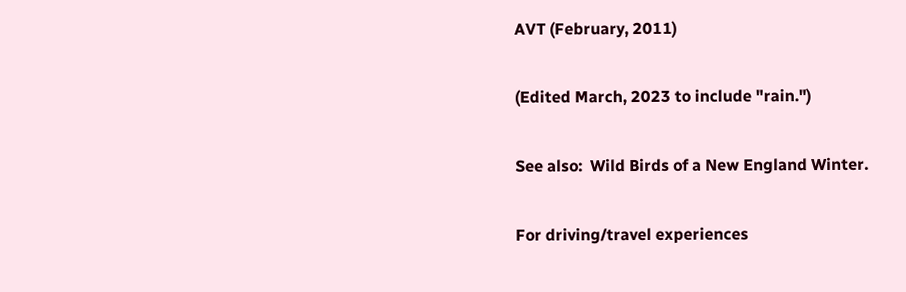AVT (February, 2011)

(Edited March, 2023 to include "rain.")

See also:  Wild Birds of a New England Winter.

For driving/travel experiences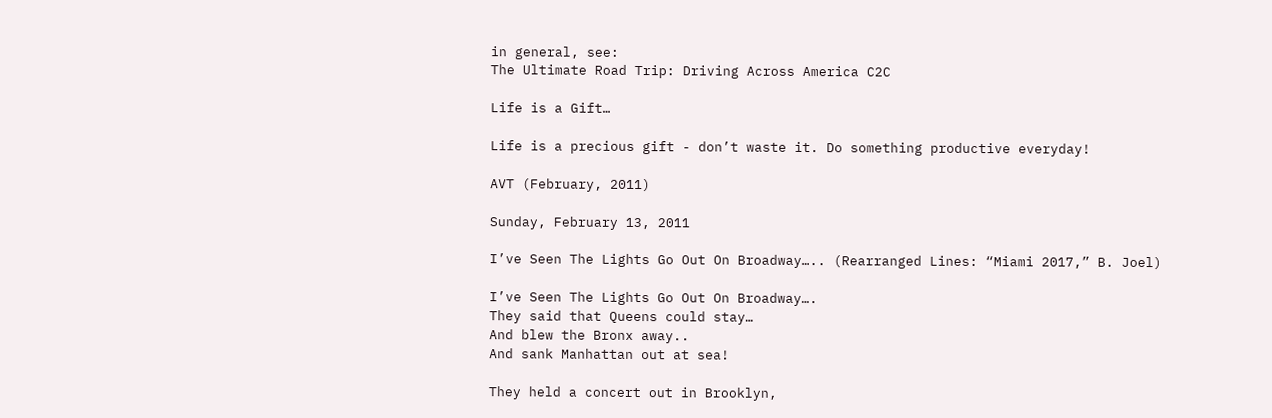in general, see:
The Ultimate Road Trip: Driving Across America C2C

Life is a Gift…

Life is a precious gift - don’t waste it. Do something productive everyday!

AVT (February, 2011)

Sunday, February 13, 2011

I’ve Seen The Lights Go Out On Broadway….. (Rearranged Lines: “Miami 2017,” B. Joel)

I’ve Seen The Lights Go Out On Broadway….
They said that Queens could stay…
And blew the Bronx away..
And sank Manhattan out at sea!

They held a concert out in Brooklyn,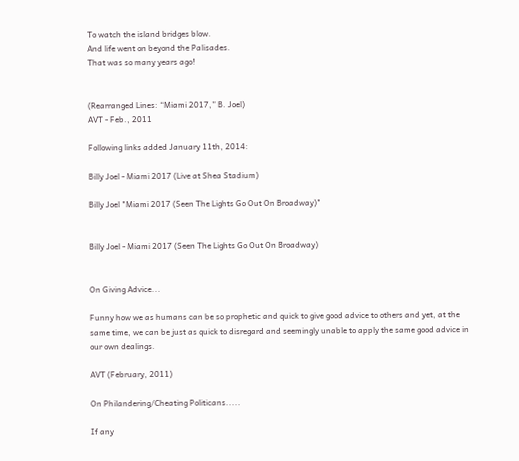To watch the island bridges blow.
And life went on beyond the Palisades.
That was so many years ago!


(Rearranged Lines: “Miami 2017,” B. Joel)
AVT - Feb., 2011

Following links added January 11th, 2014:

Billy Joel - Miami 2017 (Live at Shea Stadium)

Billy Joel "Miami 2017 (Seen The Lights Go Out On Broadway)"


Billy Joel - Miami 2017 (Seen The Lights Go Out On Broadway)


On Giving Advice...

Funny how we as humans can be so prophetic and quick to give good advice to others and yet, at the same time, we can be just as quick to disregard and seemingly unable to apply the same good advice in our own dealings.

AVT (February, 2011)

On Philandering/Cheating Politicans.....

If any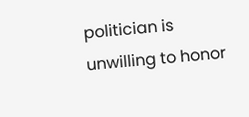politician is unwilling to honor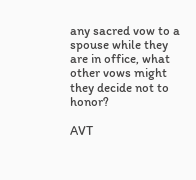any sacred vow to a spouse while they are in office, what other vows might they decide not to honor?

AVT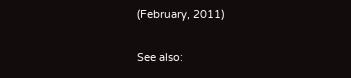(February, 2011)

See also: